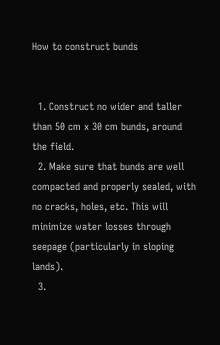How to construct bunds


  1. Construct no wider and taller than 50 cm x 30 cm bunds, around the field.
  2. Make sure that bunds are well compacted and properly sealed, with no cracks, holes, etc. This will minimize water losses through seepage (particularly in sloping lands).
  3.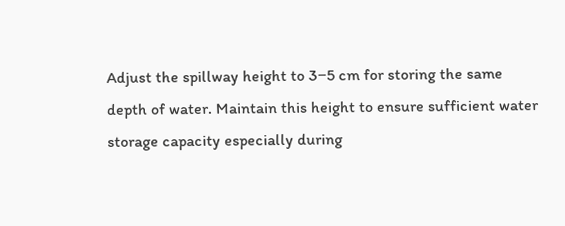Adjust the spillway height to 3−5 cm for storing the same depth of water. Maintain this height to ensure sufficient water storage capacity especially during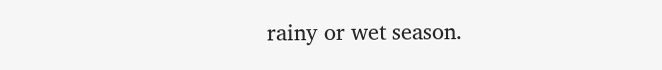rainy or wet season.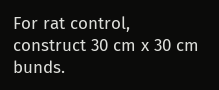For rat control, construct 30 cm x 30 cm bunds.